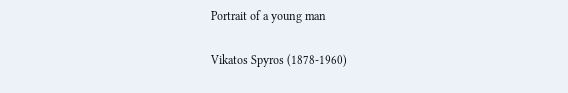Portrait of a young man

Vikatos Spyros (1878-1960)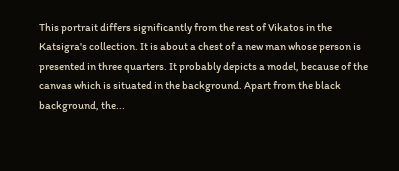This portrait differs significantly from the rest of Vikatos in the Katsigra's collection. It is about a chest of a new man whose person is presented in three quarters. It probably depicts a model, because of the canvas which is situated in the background. Apart from the black background, the...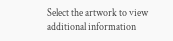Select the artwork to view additional information